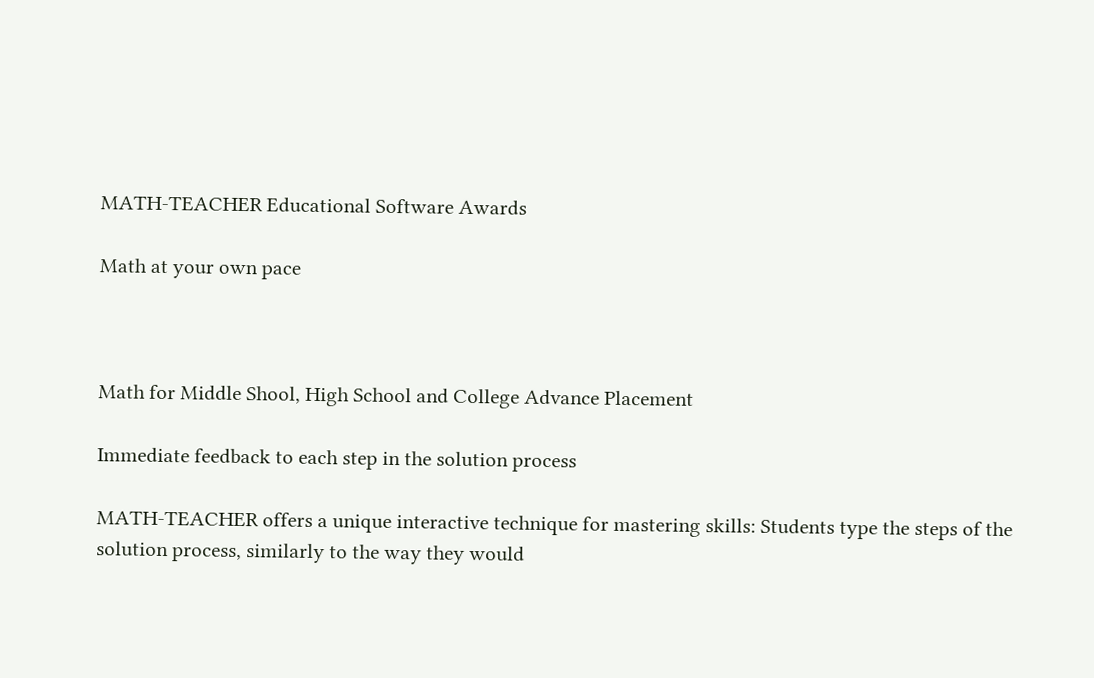MATH-TEACHER Educational Software Awards

Math at your own pace



Math for Middle Shool, High School and College Advance Placement

Immediate feedback to each step in the solution process

MATH-TEACHER offers a unique interactive technique for mastering skills: Students type the steps of the solution process, similarly to the way they would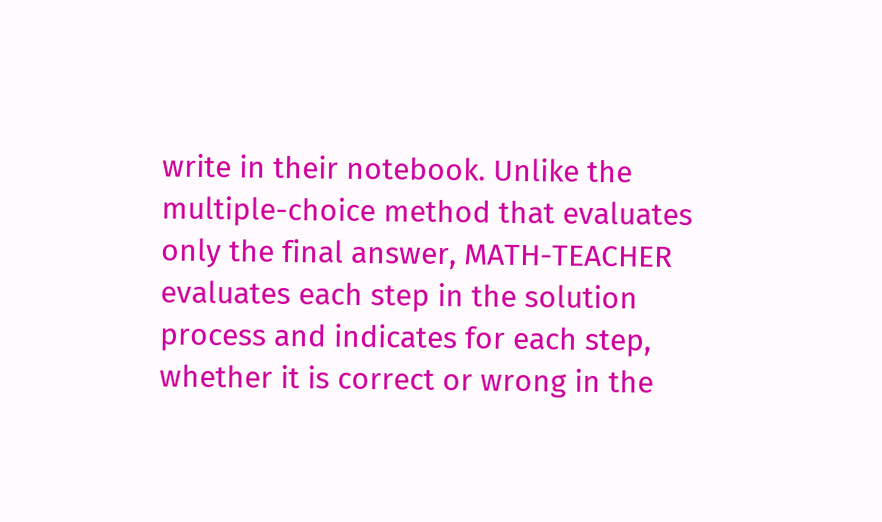write in their notebook. Unlike the multiple-choice method that evaluates only the final answer, MATH-TEACHER evaluates each step in the solution process and indicates for each step, whether it is correct or wrong in the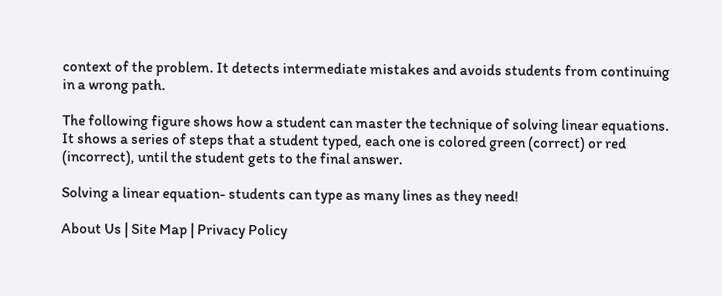context of the problem. It detects intermediate mistakes and avoids students from continuing in a wrong path.

The following figure shows how a student can master the technique of solving linear equations. It shows a series of steps that a student typed, each one is colored green (correct) or red (incorrect), until the student gets to the final answer.

Solving a linear equation- students can type as many lines as they need!

About Us | Site Map | Privacy Policy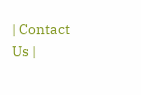| Contact Us |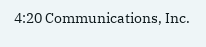4:20 Communications, Inc.